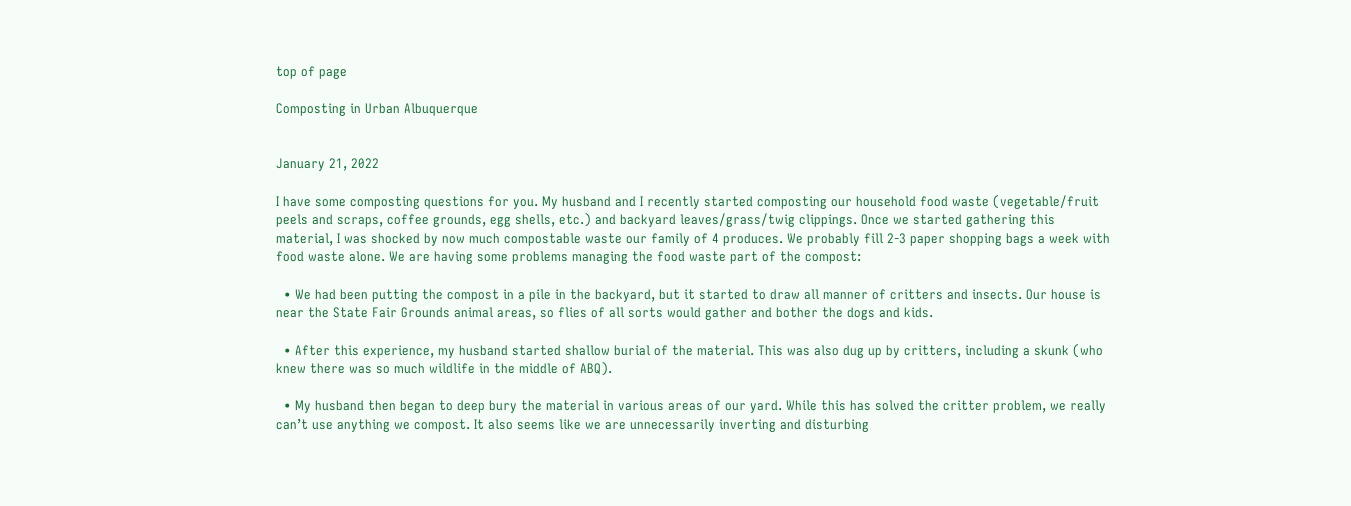top of page

Composting in Urban Albuquerque


January 21, 2022

I have some composting questions for you. My husband and I recently started composting our household food waste (vegetable/fruit peels and scraps, coffee grounds, egg shells, etc.) and backyard leaves/grass/twig clippings. Once we started gathering this material, I was shocked by now much compostable waste our family of 4 produces. We probably fill 2-3 paper shopping bags a week with food waste alone. We are having some problems managing the food waste part of the compost:

  • We had been putting the compost in a pile in the backyard, but it started to draw all manner of critters and insects. Our house is near the State Fair Grounds animal areas, so flies of all sorts would gather and bother the dogs and kids.

  • After this experience, my husband started shallow burial of the material. This was also dug up by critters, including a skunk (who knew there was so much wildlife in the middle of ABQ).

  • My husband then began to deep bury the material in various areas of our yard. While this has solved the critter problem, we really can’t use anything we compost. It also seems like we are unnecessarily inverting and disturbing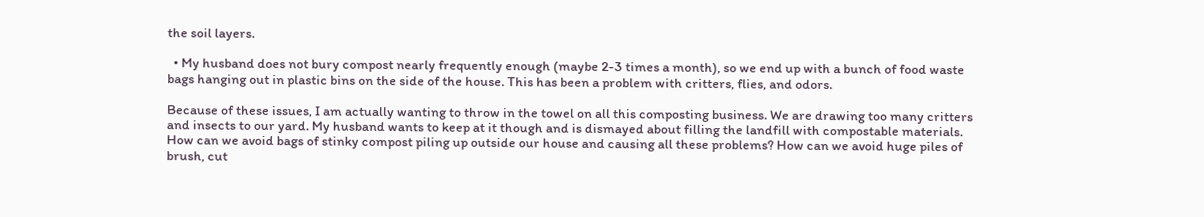the soil layers.

  • My husband does not bury compost nearly frequently enough (maybe 2-3 times a month), so we end up with a bunch of food waste bags hanging out in plastic bins on the side of the house. This has been a problem with critters, flies, and odors.

Because of these issues, I am actually wanting to throw in the towel on all this composting business. We are drawing too many critters and insects to our yard. My husband wants to keep at it though and is dismayed about filling the landfill with compostable materials. How can we avoid bags of stinky compost piling up outside our house and causing all these problems? How can we avoid huge piles of brush, cut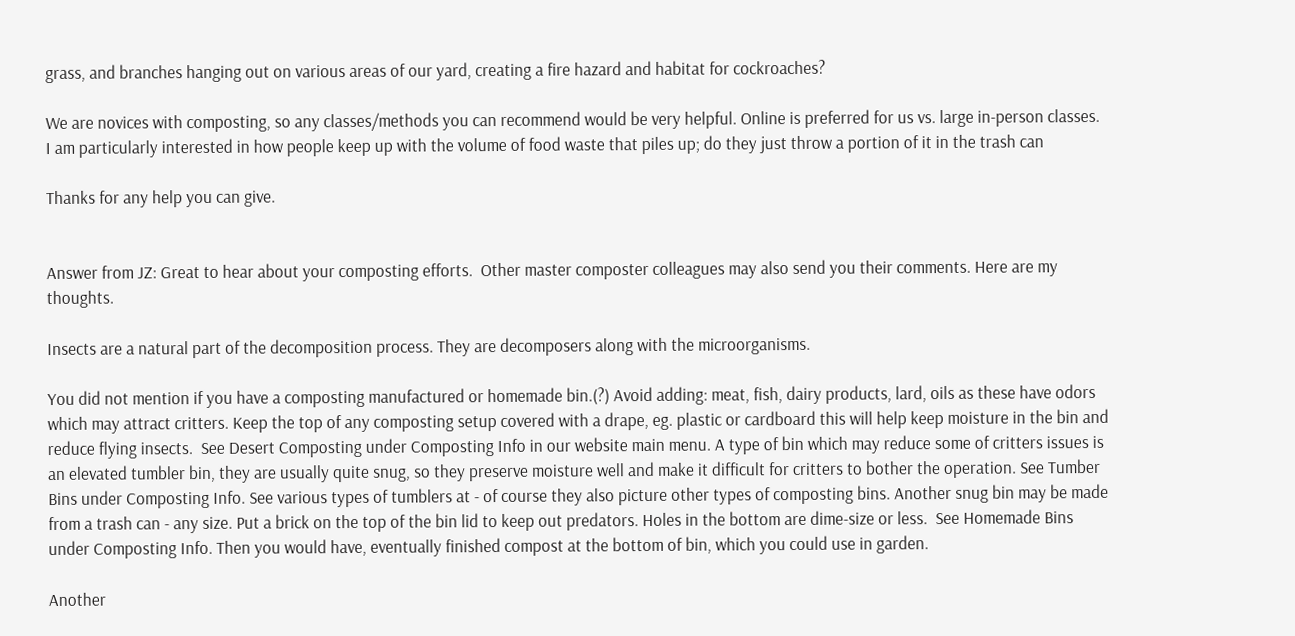grass, and branches hanging out on various areas of our yard, creating a fire hazard and habitat for cockroaches?

We are novices with composting, so any classes/methods you can recommend would be very helpful. Online is preferred for us vs. large in-person classes. I am particularly interested in how people keep up with the volume of food waste that piles up; do they just throw a portion of it in the trash can

Thanks for any help you can give.


Answer from JZ: Great to hear about your composting efforts.  Other master composter colleagues may also send you their comments. Here are my thoughts.

Insects are a natural part of the decomposition process. They are decomposers along with the microorganisms.

You did not mention if you have a composting manufactured or homemade bin.(?) Avoid adding: meat, fish, dairy products, lard, oils as these have odors which may attract critters. Keep the top of any composting setup covered with a drape, eg. plastic or cardboard this will help keep moisture in the bin and reduce flying insects.  See Desert Composting under Composting Info in our website main menu. A type of bin which may reduce some of critters issues is an elevated tumbler bin, they are usually quite snug, so they preserve moisture well and make it difficult for critters to bother the operation. See Tumber Bins under Composting Info. See various types of tumblers at - of course they also picture other types of composting bins. Another snug bin may be made from a trash can - any size. Put a brick on the top of the bin lid to keep out predators. Holes in the bottom are dime-size or less.  See Homemade Bins under Composting Info. Then you would have, eventually finished compost at the bottom of bin, which you could use in garden.

Another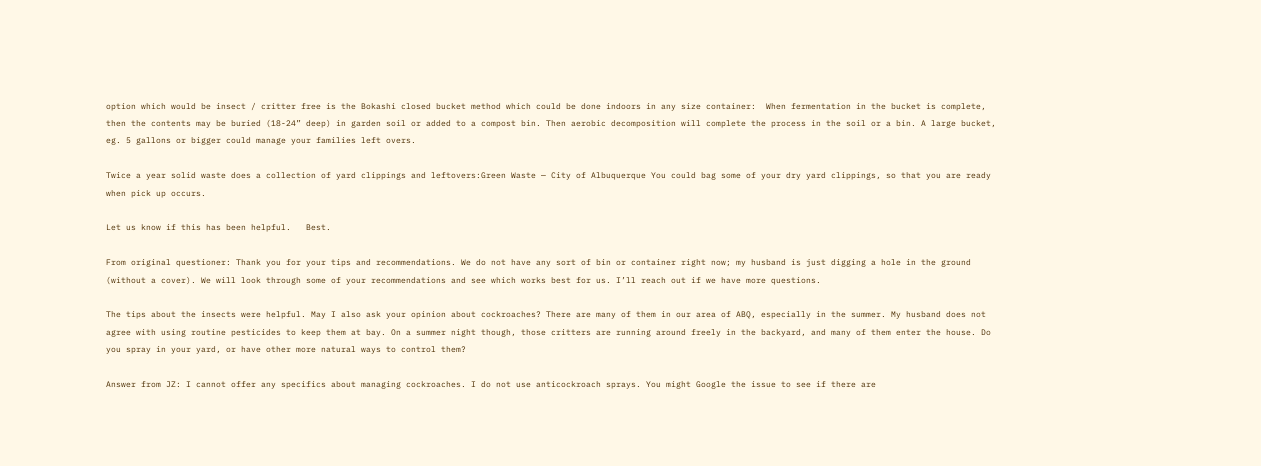option which would be insect / critter free is the Bokashi closed bucket method which could be done indoors in any size container:  When fermentation in the bucket is complete, then the contents may be buried (18-24” deep) in garden soil or added to a compost bin. Then aerobic decomposition will complete the process in the soil or a bin. A large bucket, eg. 5 gallons or bigger could manage your families left overs.

Twice a year solid waste does a collection of yard clippings and leftovers:Green Waste — City of Albuquerque You could bag some of your dry yard clippings, so that you are ready when pick up occurs.

Let us know if this has been helpful.   Best.

From original questioner: Thank you for your tips and recommendations. We do not have any sort of bin or container right now; my husband is just digging a hole in the ground (without a cover). We will look through some of your recommendations and see which works best for us. I’ll reach out if we have more questions.

The tips about the insects were helpful. May I also ask your opinion about cockroaches? There are many of them in our area of ABQ, especially in the summer. My husband does not agree with using routine pesticides to keep them at bay. On a summer night though, those critters are running around freely in the backyard, and many of them enter the house. Do you spray in your yard, or have other more natural ways to control them?

Answer from JZ: I cannot offer any specifics about managing cockroaches. I do not use anticockroach sprays. You might Google the issue to see if there are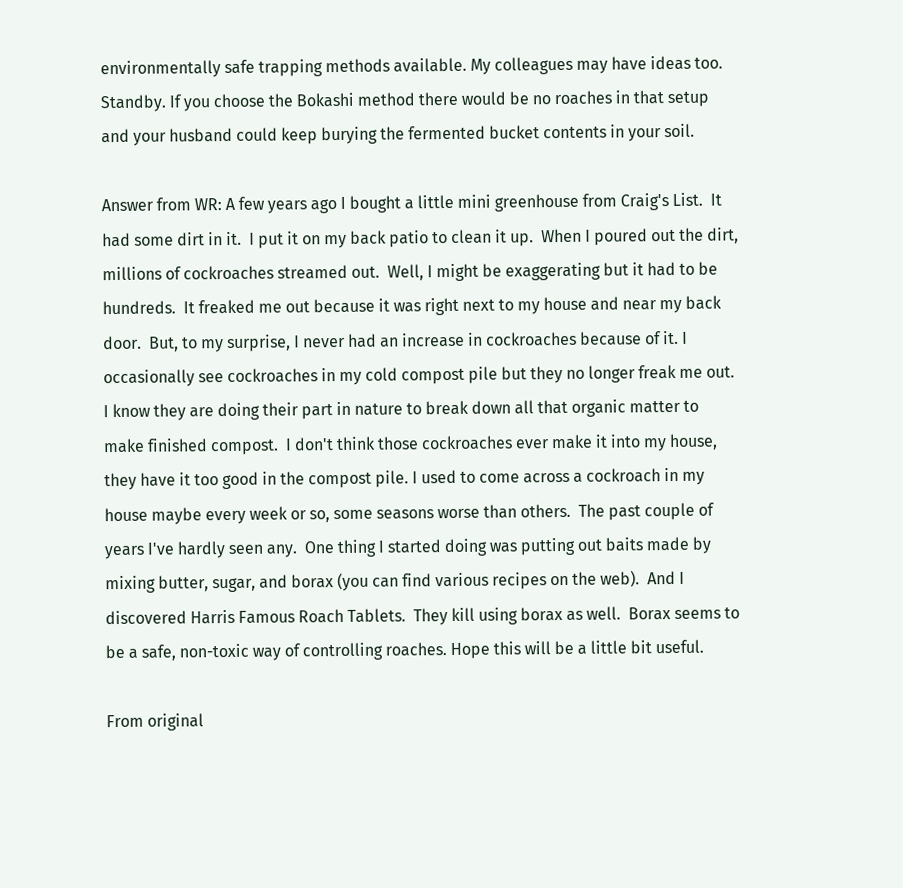environmentally safe trapping methods available. My colleagues may have ideas too.  Standby. If you choose the Bokashi method there would be no roaches in that setup and your husband could keep burying the fermented bucket contents in your soil.

Answer from WR: A few years ago I bought a little mini greenhouse from Craig's List.  It had some dirt in it.  I put it on my back patio to clean it up.  When I poured out the dirt, millions of cockroaches streamed out.  Well, I might be exaggerating but it had to be hundreds.  It freaked me out because it was right next to my house and near my back door.  But, to my surprise, I never had an increase in cockroaches because of it. I occasionally see cockroaches in my cold compost pile but they no longer freak me out.  I know they are doing their part in nature to break down all that organic matter to make finished compost.  I don't think those cockroaches ever make it into my house, they have it too good in the compost pile. I used to come across a cockroach in my house maybe every week or so, some seasons worse than others.  The past couple of years I've hardly seen any.  One thing I started doing was putting out baits made by mixing butter, sugar, and borax (you can find various recipes on the web).  And I discovered Harris Famous Roach Tablets.  They kill using borax as well.  Borax seems to be a safe, non-toxic way of controlling roaches. Hope this will be a little bit useful.

From original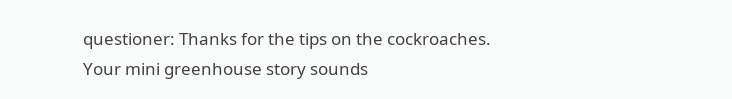questioner: Thanks for the tips on the cockroaches. Your mini greenhouse story sounds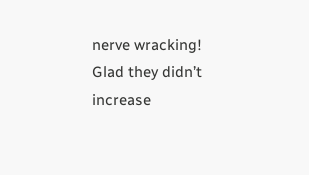nerve wracking! Glad they didn’t increase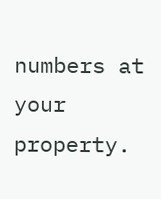numbers at your property.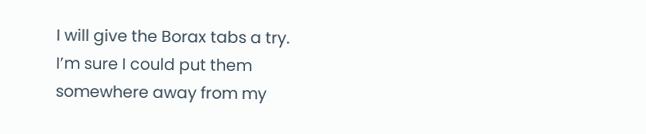I will give the Borax tabs a try. I’m sure I could put them somewhere away from my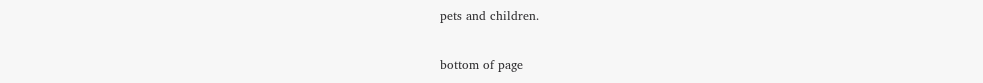pets and children.

bottom of page